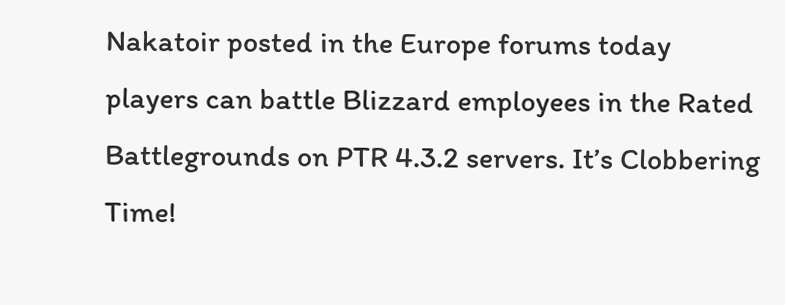Nakatoir posted in the Europe forums today players can battle Blizzard employees in the Rated Battlegrounds on PTR 4.3.2 servers. It’s Clobbering Time!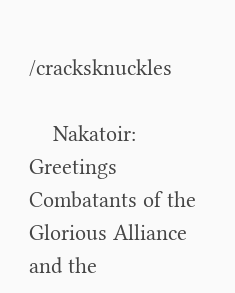/cracksknuckles

    Nakatoir: Greetings Combatants of the Glorious Alliance and the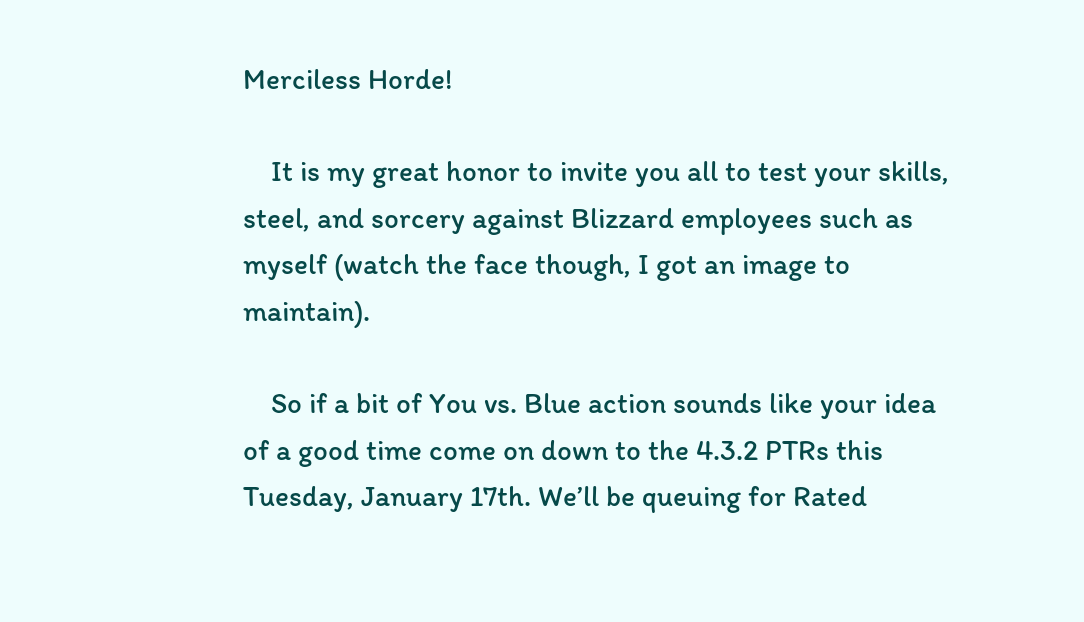Merciless Horde!

    It is my great honor to invite you all to test your skills, steel, and sorcery against Blizzard employees such as myself (watch the face though, I got an image to maintain).

    So if a bit of You vs. Blue action sounds like your idea of a good time come on down to the 4.3.2 PTRs this Tuesday, January 17th. We’ll be queuing for Rated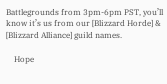Battlegrounds from 3pm-6pm PST, you’ll know it’s us from our [Blizzard Horde] & [Blizzard Alliance] guild names.

    Hope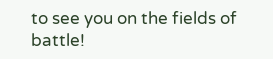to see you on the fields of battle!